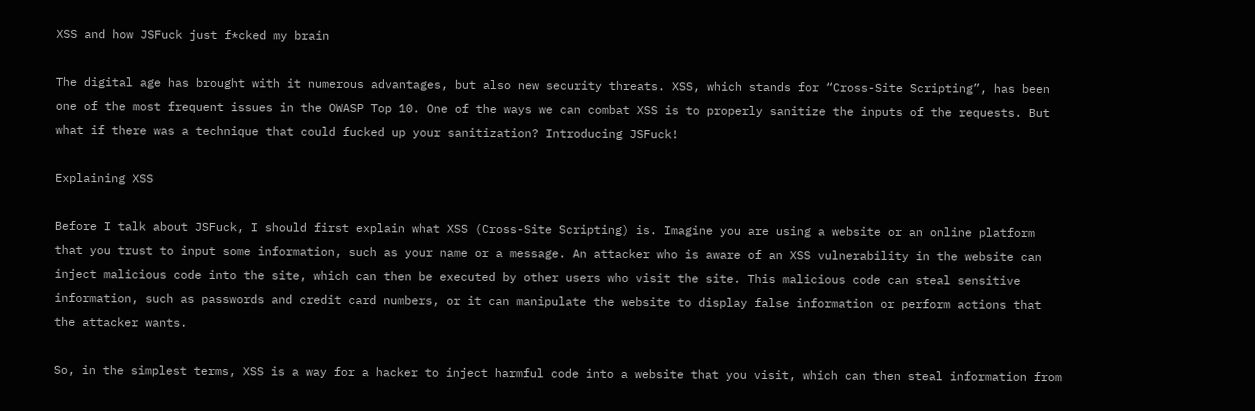XSS and how JSFuck just f*cked my brain

The digital age has brought with it numerous advantages, but also new security threats. XSS, which stands for “Cross-Site Scripting”, has been one of the most frequent issues in the OWASP Top 10. One of the ways we can combat XSS is to properly sanitize the inputs of the requests. But what if there was a technique that could fucked up your sanitization? Introducing JSFuck!

Explaining XSS

Before I talk about JSFuck, I should first explain what XSS (Cross-Site Scripting) is. Imagine you are using a website or an online platform that you trust to input some information, such as your name or a message. An attacker who is aware of an XSS vulnerability in the website can inject malicious code into the site, which can then be executed by other users who visit the site. This malicious code can steal sensitive information, such as passwords and credit card numbers, or it can manipulate the website to display false information or perform actions that the attacker wants.

So, in the simplest terms, XSS is a way for a hacker to inject harmful code into a website that you visit, which can then steal information from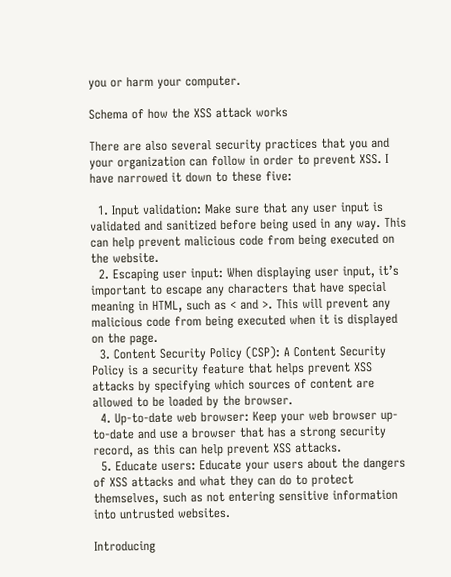you or harm your computer.

Schema of how the XSS attack works

There are also several security practices that you and your organization can follow in order to prevent XSS. I have narrowed it down to these five:

  1. Input validation: Make sure that any user input is validated and sanitized before being used in any way. This can help prevent malicious code from being executed on the website.
  2. Escaping user input: When displaying user input, it’s important to escape any characters that have special meaning in HTML, such as < and >. This will prevent any malicious code from being executed when it is displayed on the page.
  3. Content Security Policy (CSP): A Content Security Policy is a security feature that helps prevent XSS attacks by specifying which sources of content are allowed to be loaded by the browser.
  4. Up-to-date web browser: Keep your web browser up-to-date and use a browser that has a strong security record, as this can help prevent XSS attacks.
  5. Educate users: Educate your users about the dangers of XSS attacks and what they can do to protect themselves, such as not entering sensitive information into untrusted websites.

Introducing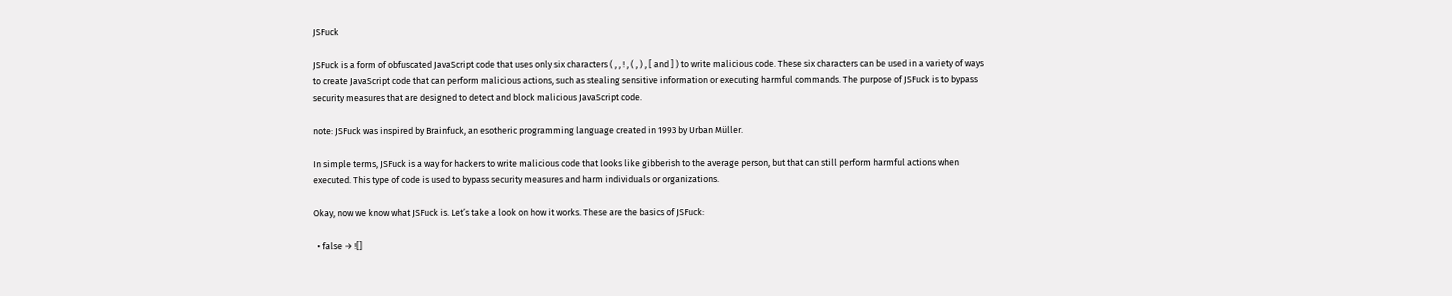JSFuck

JSFuck is a form of obfuscated JavaScript code that uses only six characters ( , , ! , ( , ) , [ and ] ) to write malicious code. These six characters can be used in a variety of ways to create JavaScript code that can perform malicious actions, such as stealing sensitive information or executing harmful commands. The purpose of JSFuck is to bypass security measures that are designed to detect and block malicious JavaScript code.

note: JSFuck was inspired by Brainfuck, an esotheric programming language created in 1993 by Urban Müller.

In simple terms, JSFuck is a way for hackers to write malicious code that looks like gibberish to the average person, but that can still perform harmful actions when executed. This type of code is used to bypass security measures and harm individuals or organizations.

Okay, now we know what JSFuck is. Let’s take a look on how it works. These are the basics of JSFuck:

  • false → ![]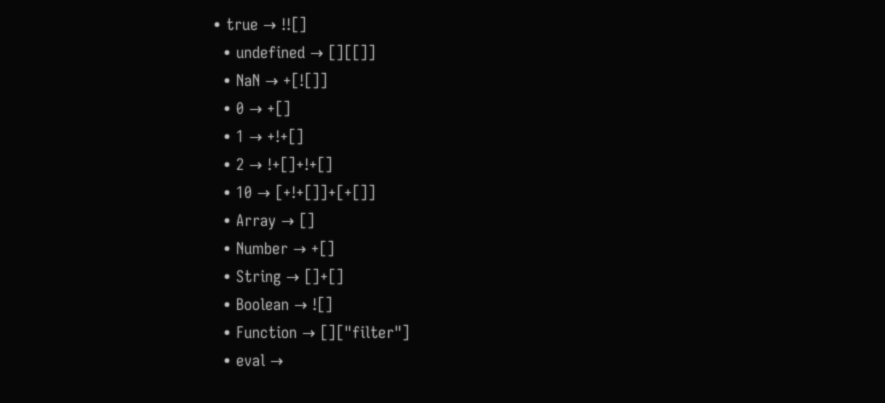• true → !![]
  • undefined → [][[]]
  • NaN → +[![]]
  • 0 → +[]
  • 1 → +!+[]
  • 2 → !+[]+!+[]
  • 10 → [+!+[]]+[+[]]
  • Array → []
  • Number → +[]
  • String → []+[]
  • Boolean → ![]
  • Function → []["filter"]
  • eval →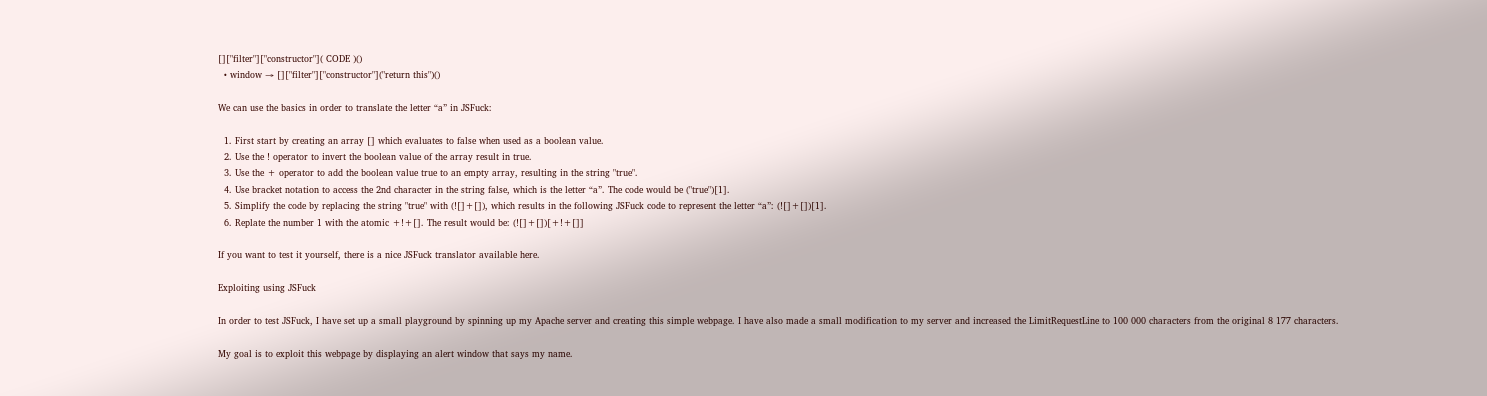[]["filter"]["constructor"]( CODE )()
  • window → []["filter"]["constructor"]("return this")()

We can use the basics in order to translate the letter “a” in JSFuck:

  1. First start by creating an array [] which evaluates to false when used as a boolean value.
  2. Use the ! operator to invert the boolean value of the array result in true.
  3. Use the + operator to add the boolean value true to an empty array, resulting in the string "true".
  4. Use bracket notation to access the 2nd character in the string false, which is the letter “a”. The code would be ("true")[1].
  5. Simplify the code by replacing the string "true" with (![]+[]), which results in the following JSFuck code to represent the letter “a”: (![]+[])[1].
  6. Replate the number 1 with the atomic +!+[]. The result would be: (![]+[])[+!+[]]

If you want to test it yourself, there is a nice JSFuck translator available here.

Exploiting using JSFuck

In order to test JSFuck, I have set up a small playground by spinning up my Apache server and creating this simple webpage. I have also made a small modification to my server and increased the LimitRequestLine to 100 000 characters from the original 8 177 characters.

My goal is to exploit this webpage by displaying an alert window that says my name.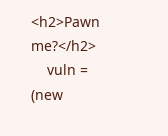<h2>Pawn me?</h2>
    vuln = (new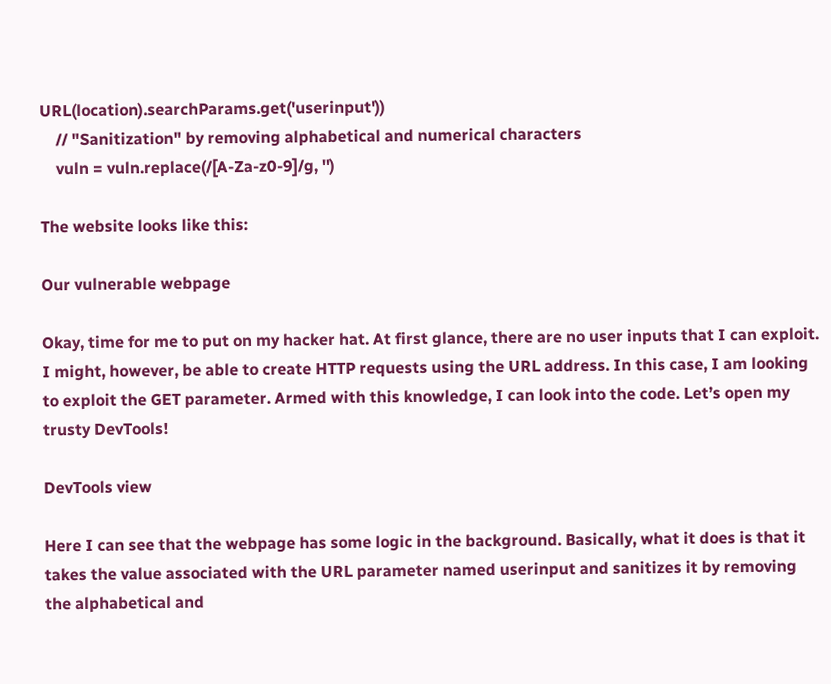URL(location).searchParams.get('userinput'))
    // "Sanitization" by removing alphabetical and numerical characters
    vuln = vuln.replace(/[A-Za-z0-9]/g, '')

The website looks like this:

Our vulnerable webpage

Okay, time for me to put on my hacker hat. At first glance, there are no user inputs that I can exploit. I might, however, be able to create HTTP requests using the URL address. In this case, I am looking to exploit the GET parameter. Armed with this knowledge, I can look into the code. Let’s open my trusty DevTools!

DevTools view

Here I can see that the webpage has some logic in the background. Basically, what it does is that it takes the value associated with the URL parameter named userinput and sanitizes it by removing the alphabetical and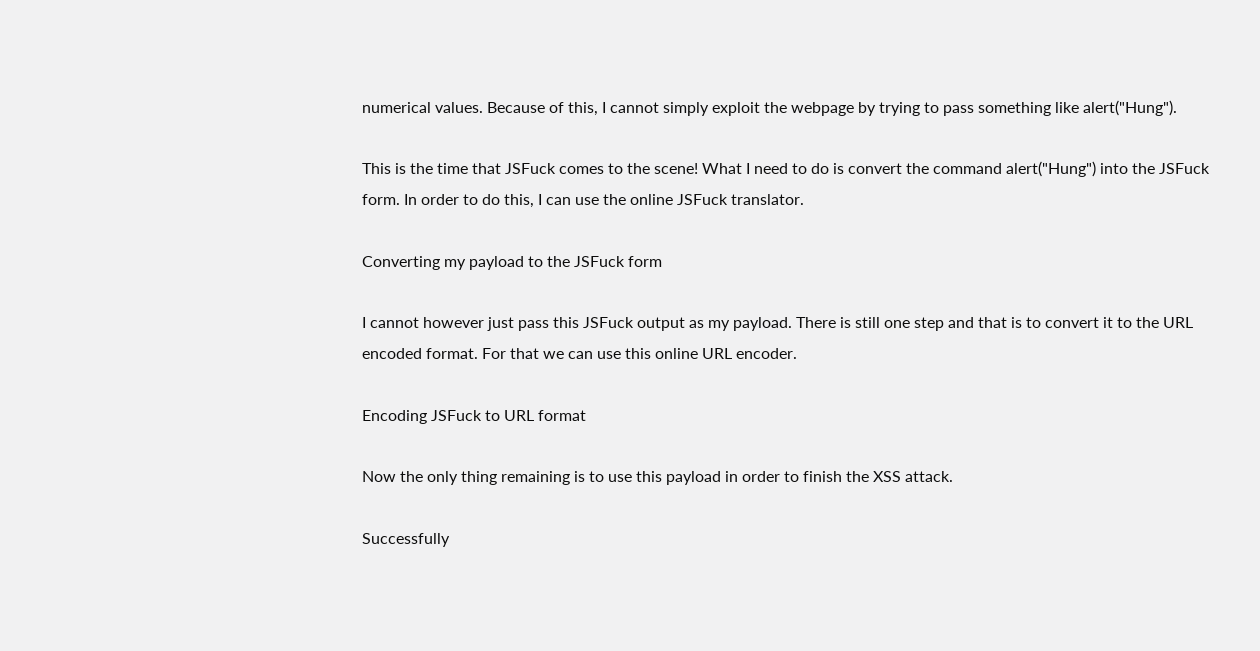numerical values. Because of this, I cannot simply exploit the webpage by trying to pass something like alert("Hung").

This is the time that JSFuck comes to the scene! What I need to do is convert the command alert("Hung") into the JSFuck form. In order to do this, I can use the online JSFuck translator.

Converting my payload to the JSFuck form

I cannot however just pass this JSFuck output as my payload. There is still one step and that is to convert it to the URL encoded format. For that we can use this online URL encoder.

Encoding JSFuck to URL format

Now the only thing remaining is to use this payload in order to finish the XSS attack.

Successfully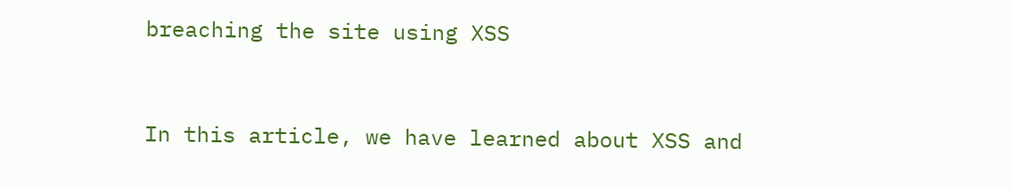breaching the site using XSS


In this article, we have learned about XSS and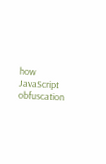how JavaScript obfuscation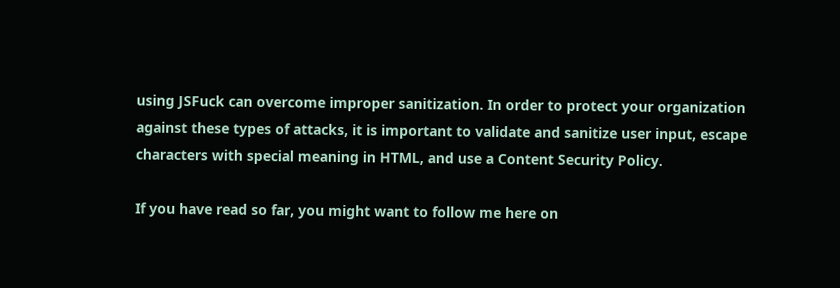using JSFuck can overcome improper sanitization. In order to protect your organization against these types of attacks, it is important to validate and sanitize user input, escape characters with special meaning in HTML, and use a Content Security Policy.

If you have read so far, you might want to follow me here on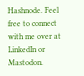Hashnode. Feel free to connect with me over at LinkedIn or Mastodon.